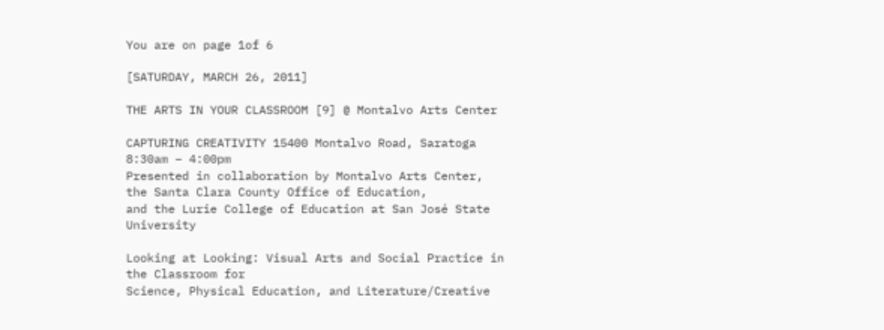You are on page 1of 6

[SATURDAY, MARCH 26, 2011]

THE ARTS IN YOUR CLASSROOM [9] @ Montalvo Arts Center

CAPTURING CREATIVITY 15400 Montalvo Road, Saratoga
8:30am – 4:00pm
Presented in collaboration by Montalvo Arts Center,
the Santa Clara County Office of Education,
and the Lurie College of Education at San José State University

Looking at Looking: Visual Arts and Social Practice in the Classroom for
Science, Physical Education, and Literature/Creative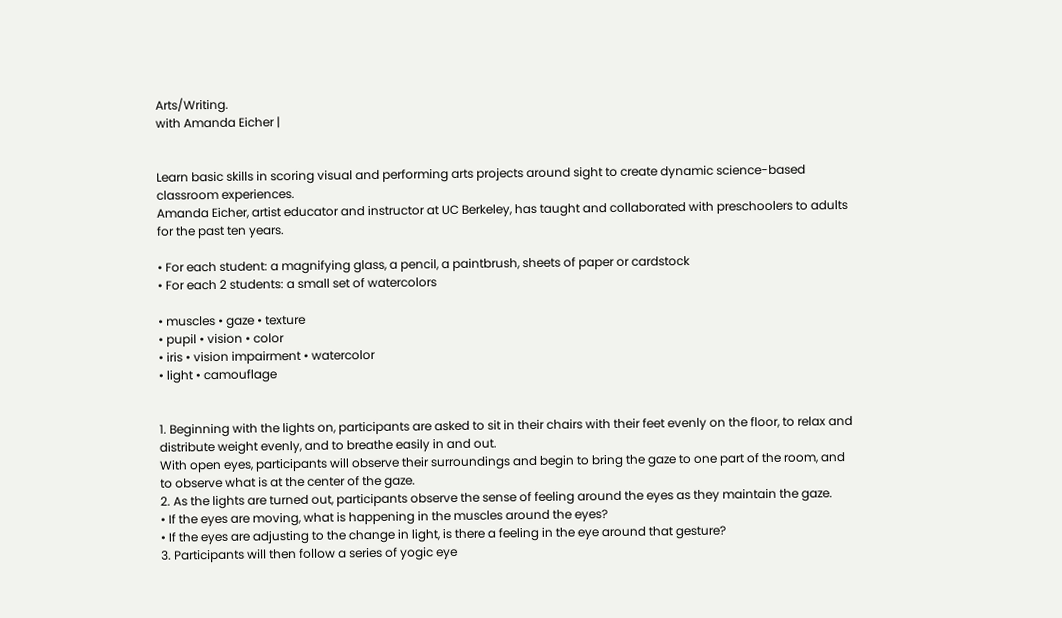Arts/Writing.
with Amanda Eicher |


Learn basic skills in scoring visual and performing arts projects around sight to create dynamic science-based
classroom experiences.
Amanda Eicher, artist educator and instructor at UC Berkeley, has taught and collaborated with preschoolers to adults
for the past ten years.

• For each student: a magnifying glass, a pencil, a paintbrush, sheets of paper or cardstock
• For each 2 students: a small set of watercolors

• muscles • gaze • texture
• pupil • vision • color
• iris • vision impairment • watercolor
• light • camouflage


1. Beginning with the lights on, participants are asked to sit in their chairs with their feet evenly on the floor, to relax and
distribute weight evenly, and to breathe easily in and out.
With open eyes, participants will observe their surroundings and begin to bring the gaze to one part of the room, and
to observe what is at the center of the gaze.
2. As the lights are turned out, participants observe the sense of feeling around the eyes as they maintain the gaze.
• If the eyes are moving, what is happening in the muscles around the eyes?
• If the eyes are adjusting to the change in light, is there a feeling in the eye around that gesture?
3. Participants will then follow a series of yogic eye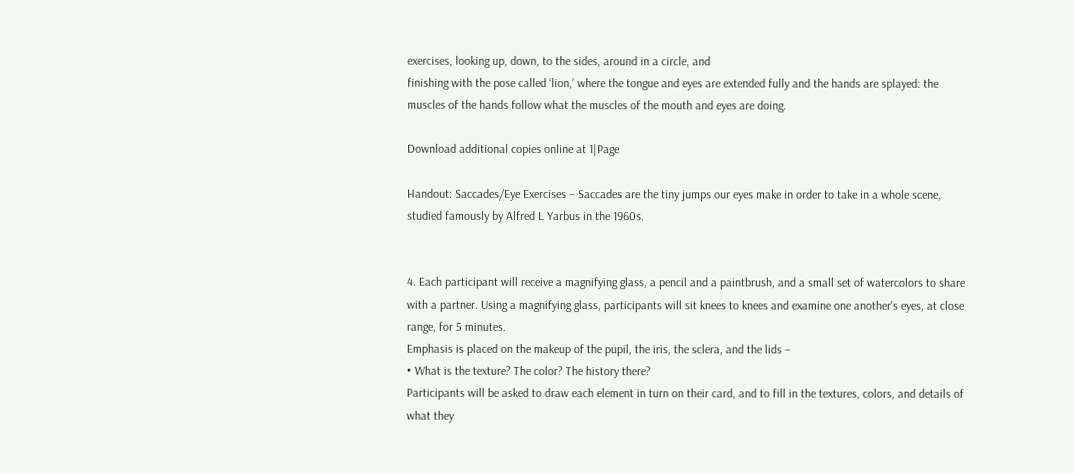exercises, looking up, down, to the sides, around in a circle, and
finishing with the pose called ‘lion,’ where the tongue and eyes are extended fully and the hands are splayed: the
muscles of the hands follow what the muscles of the mouth and eyes are doing.

Download additional copies online at 1|Page

Handout: Saccades/Eye Exercises – Saccades are the tiny jumps our eyes make in order to take in a whole scene,
studied famously by Alfred L Yarbus in the 1960s.


4. Each participant will receive a magnifying glass, a pencil and a paintbrush, and a small set of watercolors to share
with a partner. Using a magnifying glass, participants will sit knees to knees and examine one another's eyes, at close
range, for 5 minutes.
Emphasis is placed on the makeup of the pupil, the iris, the sclera, and the lids –
• What is the texture? The color? The history there?
Participants will be asked to draw each element in turn on their card, and to fill in the textures, colors, and details of
what they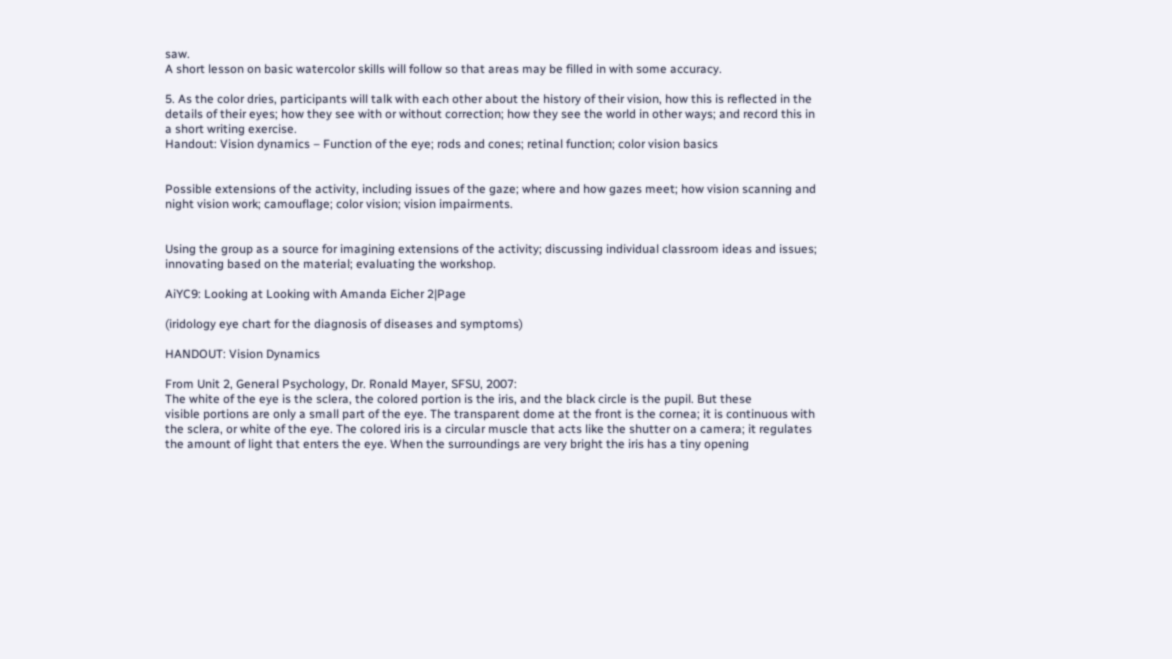saw.
A short lesson on basic watercolor skills will follow so that areas may be filled in with some accuracy.

5. As the color dries, participants will talk with each other about the history of their vision, how this is reflected in the
details of their eyes; how they see with or without correction; how they see the world in other ways; and record this in
a short writing exercise.
Handout: Vision dynamics – Function of the eye; rods and cones; retinal function; color vision basics


Possible extensions of the activity, including issues of the gaze; where and how gazes meet; how vision scanning and
night vision work; camouflage; color vision; vision impairments.


Using the group as a source for imagining extensions of the activity; discussing individual classroom ideas and issues;
innovating based on the material; evaluating the workshop.

AiYC9: Looking at Looking with Amanda Eicher 2|Page

(iridology eye chart for the diagnosis of diseases and symptoms)

HANDOUT: Vision Dynamics

From Unit 2, General Psychology, Dr. Ronald Mayer, SFSU, 2007:
The white of the eye is the sclera, the colored portion is the iris, and the black circle is the pupil. But these
visible portions are only a small part of the eye. The transparent dome at the front is the cornea; it is continuous with
the sclera, or white of the eye. The colored iris is a circular muscle that acts like the shutter on a camera; it regulates
the amount of light that enters the eye. When the surroundings are very bright the iris has a tiny opening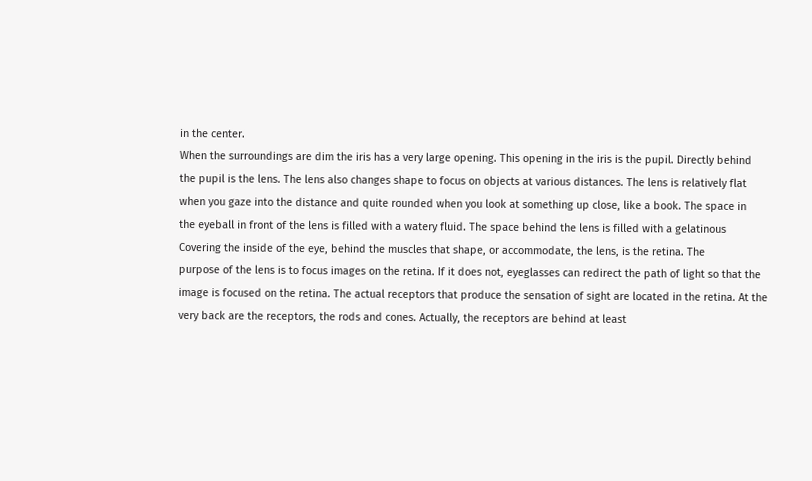in the center.
When the surroundings are dim the iris has a very large opening. This opening in the iris is the pupil. Directly behind
the pupil is the lens. The lens also changes shape to focus on objects at various distances. The lens is relatively flat
when you gaze into the distance and quite rounded when you look at something up close, like a book. The space in
the eyeball in front of the lens is filled with a watery fluid. The space behind the lens is filled with a gelatinous
Covering the inside of the eye, behind the muscles that shape, or accommodate, the lens, is the retina. The
purpose of the lens is to focus images on the retina. If it does not, eyeglasses can redirect the path of light so that the
image is focused on the retina. The actual receptors that produce the sensation of sight are located in the retina. At the
very back are the receptors, the rods and cones. Actually, the receptors are behind at least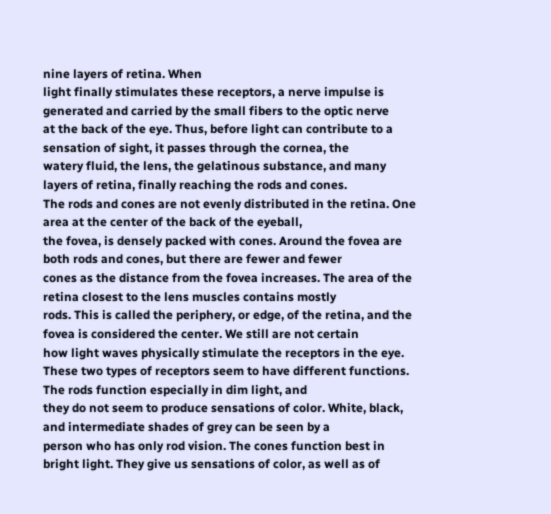nine layers of retina. When
light finally stimulates these receptors, a nerve impulse is generated and carried by the small fibers to the optic nerve
at the back of the eye. Thus, before light can contribute to a sensation of sight, it passes through the cornea, the
watery fluid, the lens, the gelatinous substance, and many layers of retina, finally reaching the rods and cones.
The rods and cones are not evenly distributed in the retina. One area at the center of the back of the eyeball,
the fovea, is densely packed with cones. Around the fovea are both rods and cones, but there are fewer and fewer
cones as the distance from the fovea increases. The area of the retina closest to the lens muscles contains mostly
rods. This is called the periphery, or edge, of the retina, and the fovea is considered the center. We still are not certain
how light waves physically stimulate the receptors in the eye.
These two types of receptors seem to have different functions. The rods function especially in dim light, and
they do not seem to produce sensations of color. White, black, and intermediate shades of grey can be seen by a
person who has only rod vision. The cones function best in bright light. They give us sensations of color, as well as of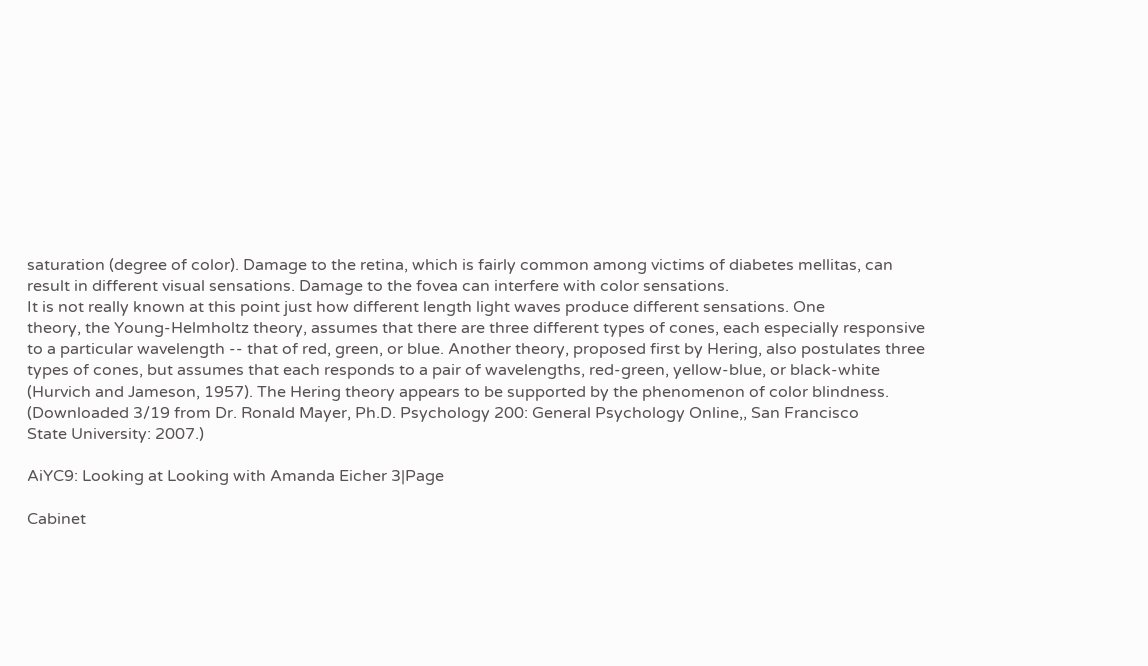saturation (degree of color). Damage to the retina, which is fairly common among victims of diabetes mellitas, can
result in different visual sensations. Damage to the fovea can interfere with color sensations.
It is not really known at this point just how different length light waves produce different sensations. One
theory, the Young-Helmholtz theory, assumes that there are three different types of cones, each especially responsive
to a particular wavelength -- that of red, green, or blue. Another theory, proposed first by Hering, also postulates three
types of cones, but assumes that each responds to a pair of wavelengths, red-green, yellow-blue, or black-white
(Hurvich and Jameson, 1957). The Hering theory appears to be supported by the phenomenon of color blindness.
(Downloaded 3/19 from Dr. Ronald Mayer, Ph.D. Psychology 200: General Psychology Online,, San Francisco
State University: 2007.)

AiYC9: Looking at Looking with Amanda Eicher 3|Page

Cabinet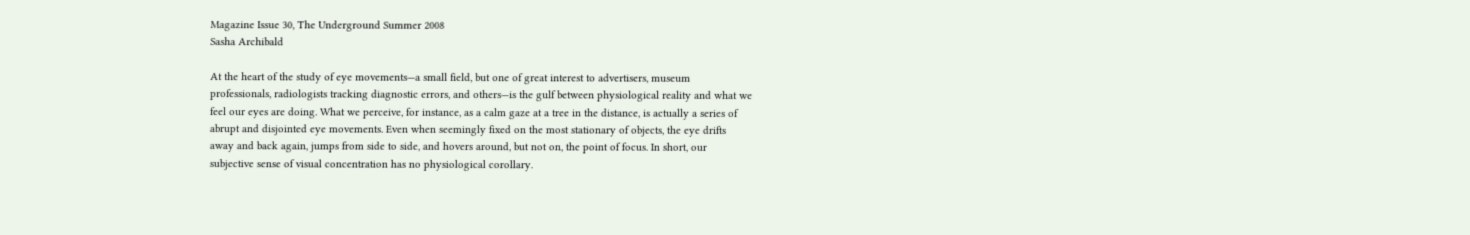Magazine Issue 30, The Underground Summer 2008
Sasha Archibald

At the heart of the study of eye movements—a small field, but one of great interest to advertisers, museum
professionals, radiologists tracking diagnostic errors, and others—is the gulf between physiological reality and what we
feel our eyes are doing. What we perceive, for instance, as a calm gaze at a tree in the distance, is actually a series of
abrupt and disjointed eye movements. Even when seemingly fixed on the most stationary of objects, the eye drifts
away and back again, jumps from side to side, and hovers around, but not on, the point of focus. In short, our
subjective sense of visual concentration has no physiological corollary.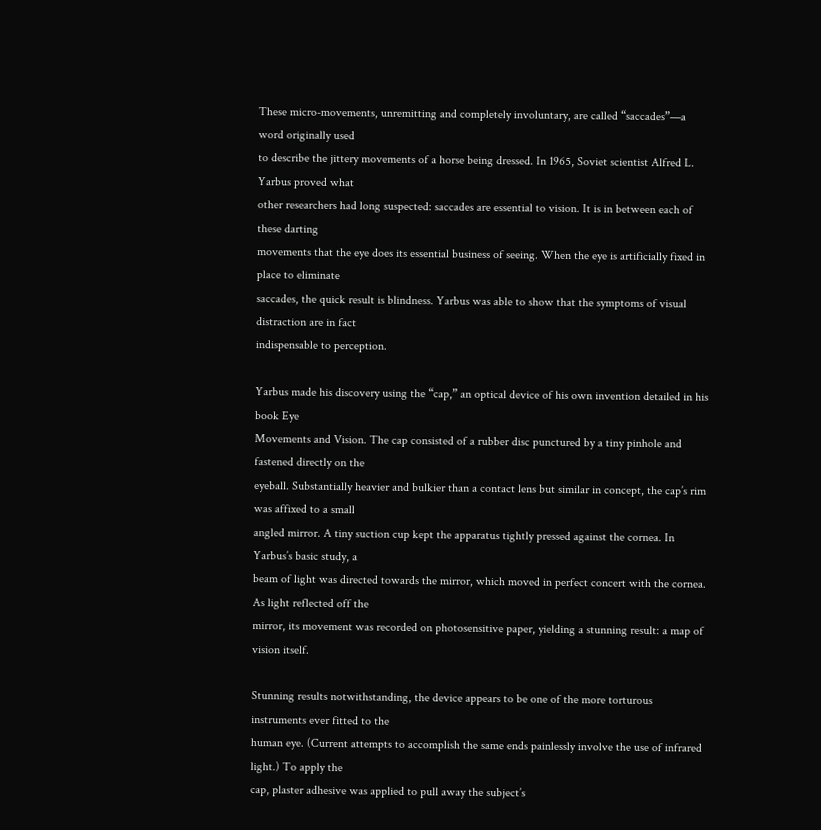These micro-movements, unremitting and completely involuntary, are called “saccades”—a word originally used
to describe the jittery movements of a horse being dressed. In 1965, Soviet scientist Alfred L. Yarbus proved what
other researchers had long suspected: saccades are essential to vision. It is in between each of these darting
movements that the eye does its essential business of seeing. When the eye is artificially fixed in place to eliminate
saccades, the quick result is blindness. Yarbus was able to show that the symptoms of visual distraction are in fact
indispensable to perception.

Yarbus made his discovery using the “cap,” an optical device of his own invention detailed in his book Eye
Movements and Vision. The cap consisted of a rubber disc punctured by a tiny pinhole and fastened directly on the
eyeball. Substantially heavier and bulkier than a contact lens but similar in concept, the cap’s rim was affixed to a small
angled mirror. A tiny suction cup kept the apparatus tightly pressed against the cornea. In Yarbus’s basic study, a
beam of light was directed towards the mirror, which moved in perfect concert with the cornea. As light reflected off the
mirror, its movement was recorded on photosensitive paper, yielding a stunning result: a map of vision itself.

Stunning results notwithstanding, the device appears to be one of the more torturous instruments ever fitted to the
human eye. (Current attempts to accomplish the same ends painlessly involve the use of infrared light.) To apply the
cap, plaster adhesive was applied to pull away the subject’s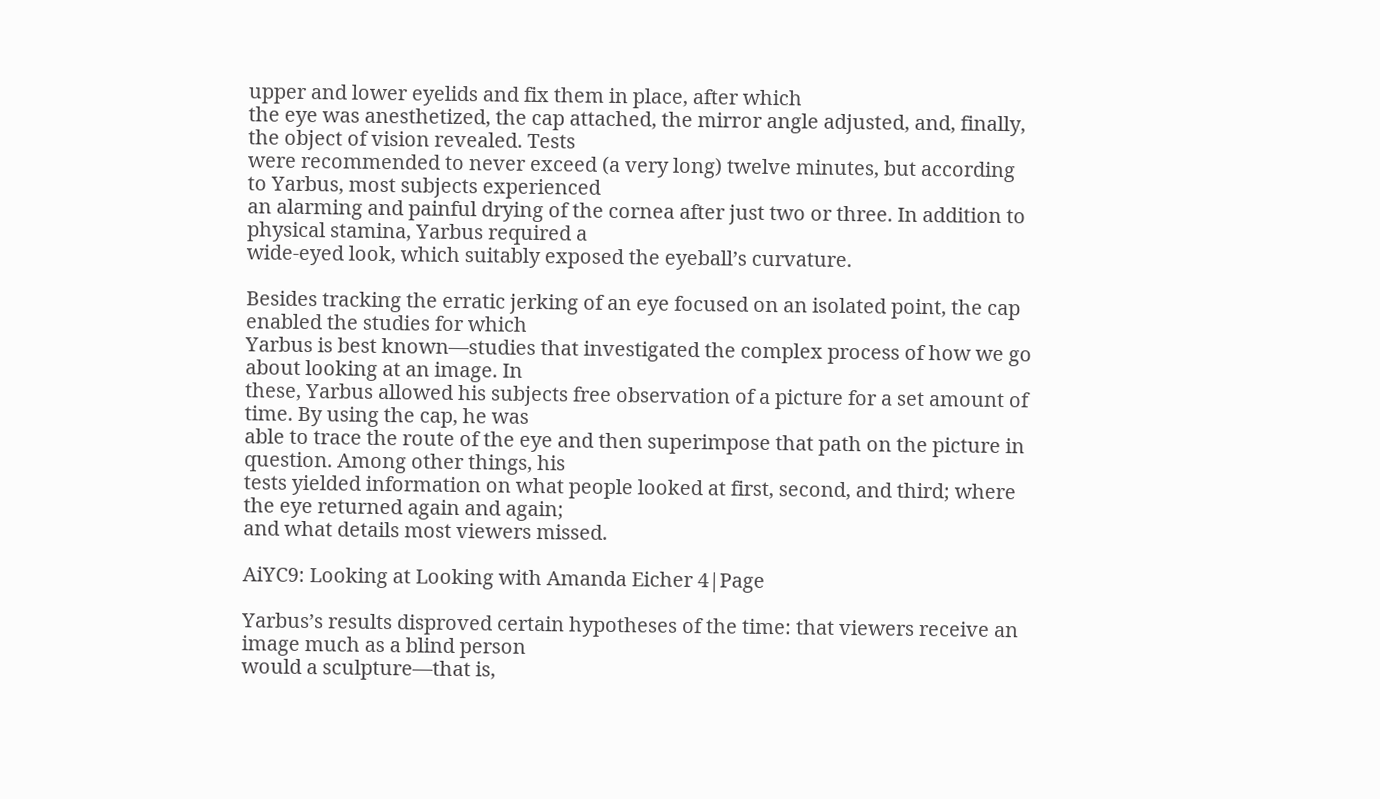upper and lower eyelids and fix them in place, after which
the eye was anesthetized, the cap attached, the mirror angle adjusted, and, finally, the object of vision revealed. Tests
were recommended to never exceed (a very long) twelve minutes, but according to Yarbus, most subjects experienced
an alarming and painful drying of the cornea after just two or three. In addition to physical stamina, Yarbus required a
wide-eyed look, which suitably exposed the eyeball’s curvature.

Besides tracking the erratic jerking of an eye focused on an isolated point, the cap enabled the studies for which
Yarbus is best known—studies that investigated the complex process of how we go about looking at an image. In
these, Yarbus allowed his subjects free observation of a picture for a set amount of time. By using the cap, he was
able to trace the route of the eye and then superimpose that path on the picture in question. Among other things, his
tests yielded information on what people looked at first, second, and third; where the eye returned again and again;
and what details most viewers missed.

AiYC9: Looking at Looking with Amanda Eicher 4|Page

Yarbus’s results disproved certain hypotheses of the time: that viewers receive an image much as a blind person
would a sculpture—that is,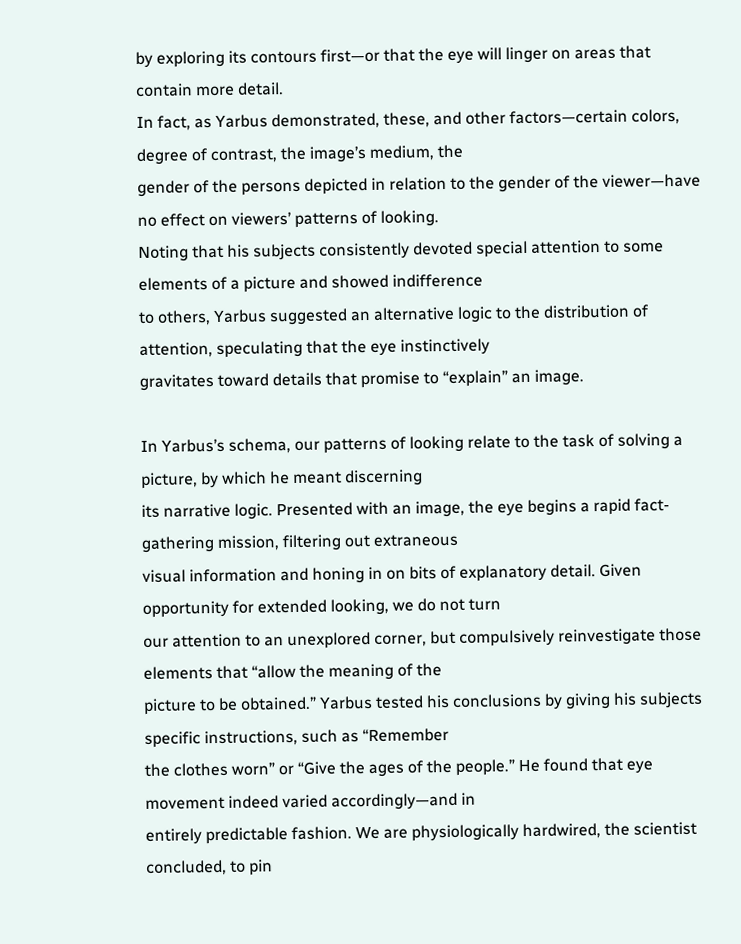by exploring its contours first—or that the eye will linger on areas that contain more detail.
In fact, as Yarbus demonstrated, these, and other factors—certain colors, degree of contrast, the image’s medium, the
gender of the persons depicted in relation to the gender of the viewer—have no effect on viewers’ patterns of looking.
Noting that his subjects consistently devoted special attention to some elements of a picture and showed indifference
to others, Yarbus suggested an alternative logic to the distribution of attention, speculating that the eye instinctively
gravitates toward details that promise to “explain” an image.

In Yarbus’s schema, our patterns of looking relate to the task of solving a picture, by which he meant discerning
its narrative logic. Presented with an image, the eye begins a rapid fact-gathering mission, filtering out extraneous
visual information and honing in on bits of explanatory detail. Given opportunity for extended looking, we do not turn
our attention to an unexplored corner, but compulsively reinvestigate those elements that “allow the meaning of the
picture to be obtained.” Yarbus tested his conclusions by giving his subjects specific instructions, such as “Remember
the clothes worn” or “Give the ages of the people.” He found that eye movement indeed varied accordingly—and in
entirely predictable fashion. We are physiologically hardwired, the scientist concluded, to pin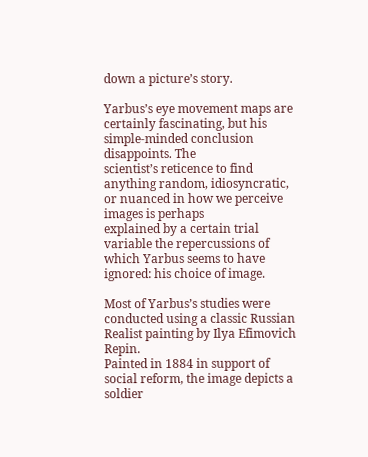down a picture’s story.

Yarbus’s eye movement maps are certainly fascinating, but his simple-minded conclusion disappoints. The
scientist’s reticence to find anything random, idiosyncratic, or nuanced in how we perceive images is perhaps
explained by a certain trial variable the repercussions of which Yarbus seems to have ignored: his choice of image.

Most of Yarbus’s studies were conducted using a classic Russian Realist painting by Ilya Efimovich Repin.
Painted in 1884 in support of social reform, the image depicts a soldier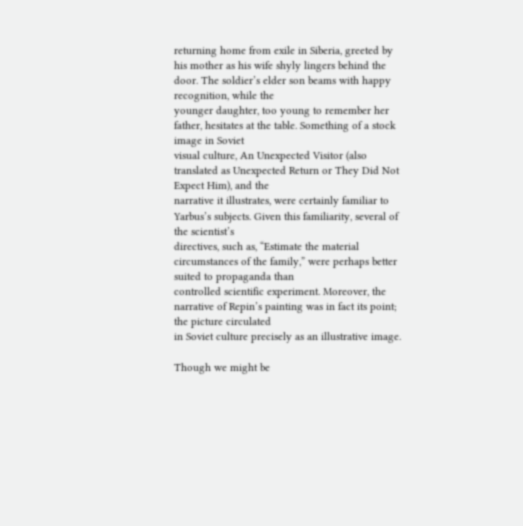returning home from exile in Siberia, greeted by
his mother as his wife shyly lingers behind the door. The soldier’s elder son beams with happy recognition, while the
younger daughter, too young to remember her father, hesitates at the table. Something of a stock image in Soviet
visual culture, An Unexpected Visitor (also translated as Unexpected Return or They Did Not Expect Him), and the
narrative it illustrates, were certainly familiar to Yarbus’s subjects. Given this familiarity, several of the scientist’s
directives, such as, “Estimate the material circumstances of the family,” were perhaps better suited to propaganda than
controlled scientific experiment. Moreover, the narrative of Repin’s painting was in fact its point; the picture circulated
in Soviet culture precisely as an illustrative image.

Though we might be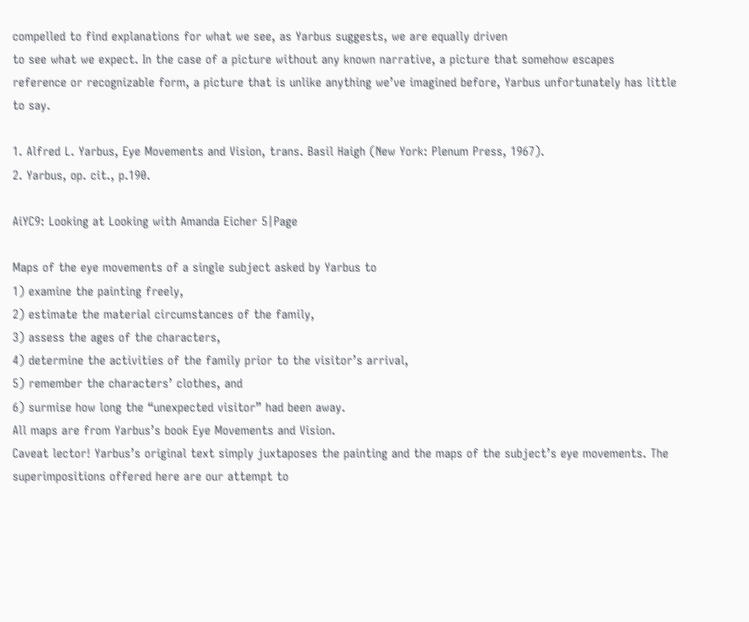compelled to find explanations for what we see, as Yarbus suggests, we are equally driven
to see what we expect. In the case of a picture without any known narrative, a picture that somehow escapes
reference or recognizable form, a picture that is unlike anything we’ve imagined before, Yarbus unfortunately has little
to say.

1. Alfred L. Yarbus, Eye Movements and Vision, trans. Basil Haigh (New York: Plenum Press, 1967).
2. Yarbus, op. cit., p.190.

AiYC9: Looking at Looking with Amanda Eicher 5|Page

Maps of the eye movements of a single subject asked by Yarbus to
1) examine the painting freely,
2) estimate the material circumstances of the family,
3) assess the ages of the characters,
4) determine the activities of the family prior to the visitor’s arrival,
5) remember the characters’ clothes, and
6) surmise how long the “unexpected visitor” had been away.
All maps are from Yarbus’s book Eye Movements and Vision.
Caveat lector! Yarbus’s original text simply juxtaposes the painting and the maps of the subject’s eye movements. The
superimpositions offered here are our attempt to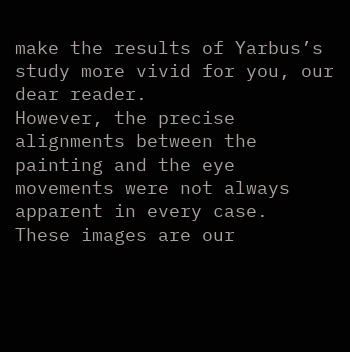make the results of Yarbus’s study more vivid for you, our dear reader.
However, the precise alignments between the painting and the eye movements were not always apparent in every case.
These images are our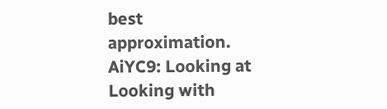best approximation.
AiYC9: Looking at Looking with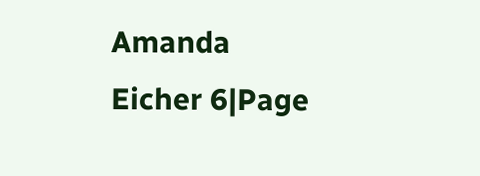Amanda Eicher 6|Page